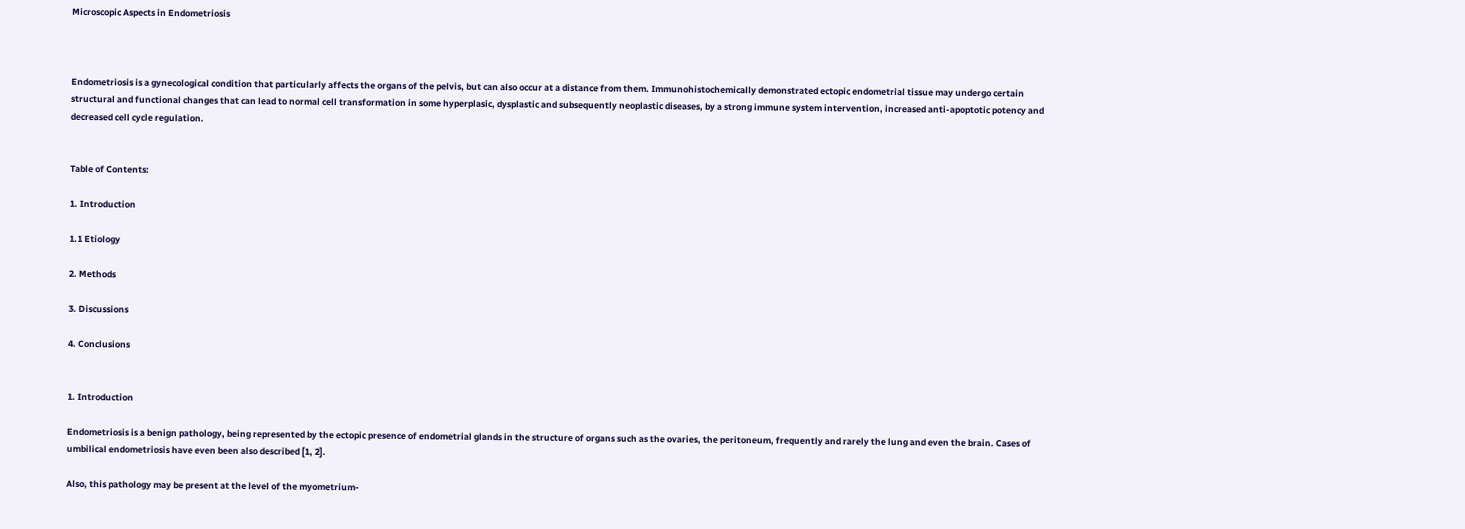Microscopic Aspects in Endometriosis



Endometriosis is a gynecological condition that particularly affects the organs of the pelvis, but can also occur at a distance from them. Immunohistochemically demonstrated ectopic endometrial tissue may undergo certain structural and functional changes that can lead to normal cell transformation in some hyperplasic, dysplastic and subsequently neoplastic diseases, by a strong immune system intervention, increased anti-apoptotic potency and decreased cell cycle regulation.


Table of Contents:

1. Introduction

1.1 Etiology

2. Methods

3. Discussions

4. Conclusions


1. Introduction

Endometriosis is a benign pathology, being represented by the ectopic presence of endometrial glands in the structure of organs such as the ovaries, the peritoneum, frequently and rarely the lung and even the brain. Cases of umbilical endometriosis have even been also described [1, 2].

Also, this pathology may be present at the level of the myometrium-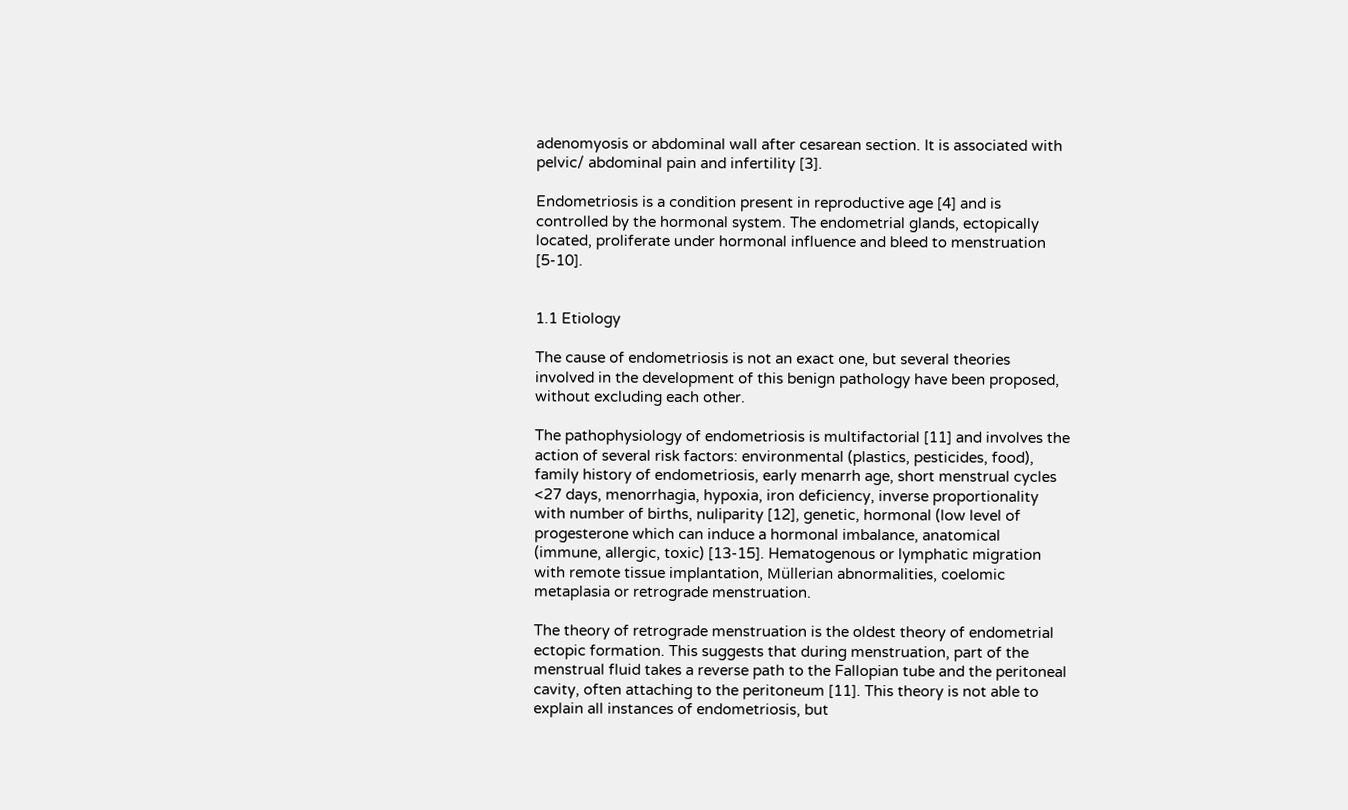adenomyosis or abdominal wall after cesarean section. It is associated with pelvic/ abdominal pain and infertility [3].

Endometriosis is a condition present in reproductive age [4] and is controlled by the hormonal system. The endometrial glands, ectopically located, proliferate under hormonal influence and bleed to menstruation [5-10].


1.1 Etiology

The cause of endometriosis is not an exact one, but several theories involved in the development of this benign pathology have been proposed, without excluding each other.

The pathophysiology of endometriosis is multifactorial [11] and involves the action of several risk factors: environmental (plastics, pesticides, food), family history of endometriosis, early menarrh age, short menstrual cycles <27 days, menorrhagia, hypoxia, iron deficiency, inverse proportionality with number of births, nuliparity [12], genetic, hormonal (low level of progesterone which can induce a hormonal imbalance, anatomical (immune, allergic, toxic) [13-15]. Hematogenous or lymphatic migration with remote tissue implantation, Müllerian abnormalities, coelomic metaplasia or retrograde menstruation.

The theory of retrograde menstruation is the oldest theory of endometrial ectopic formation. This suggests that during menstruation, part of the menstrual fluid takes a reverse path to the Fallopian tube and the peritoneal cavity, often attaching to the peritoneum [11]. This theory is not able to explain all instances of endometriosis, but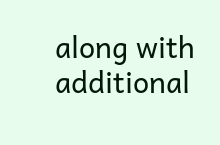along with additional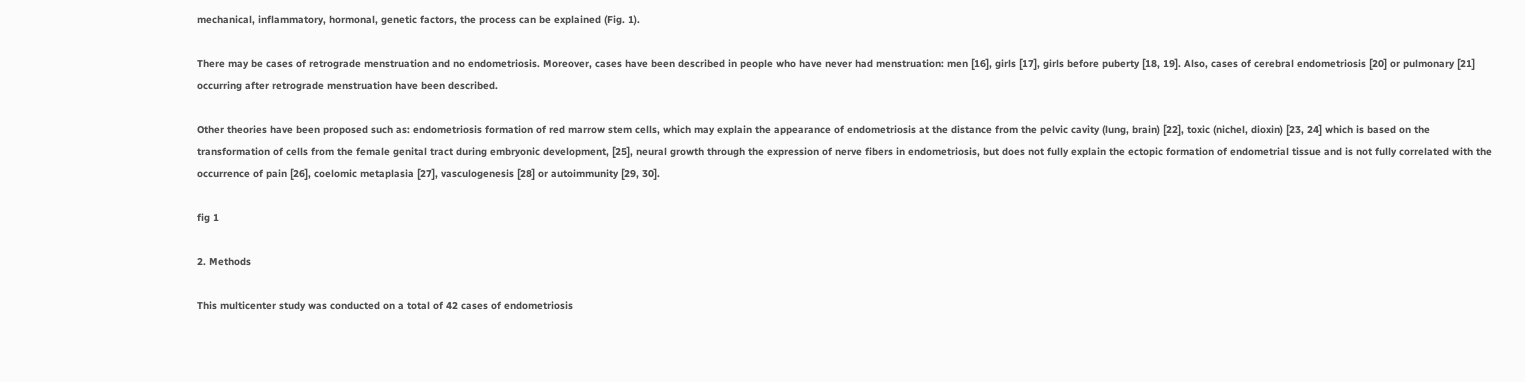mechanical, inflammatory, hormonal, genetic factors, the process can be explained (Fig. 1).

There may be cases of retrograde menstruation and no endometriosis. Moreover, cases have been described in people who have never had menstruation: men [16], girls [17], girls before puberty [18, 19]. Also, cases of cerebral endometriosis [20] or pulmonary [21] occurring after retrograde menstruation have been described.

Other theories have been proposed such as: endometriosis formation of red marrow stem cells, which may explain the appearance of endometriosis at the distance from the pelvic cavity (lung, brain) [22], toxic (nichel, dioxin) [23, 24] which is based on the transformation of cells from the female genital tract during embryonic development, [25], neural growth through the expression of nerve fibers in endometriosis, but does not fully explain the ectopic formation of endometrial tissue and is not fully correlated with the occurrence of pain [26], coelomic metaplasia [27], vasculogenesis [28] or autoimmunity [29, 30].

fig 1

2. Methods

This multicenter study was conducted on a total of 42 cases of endometriosis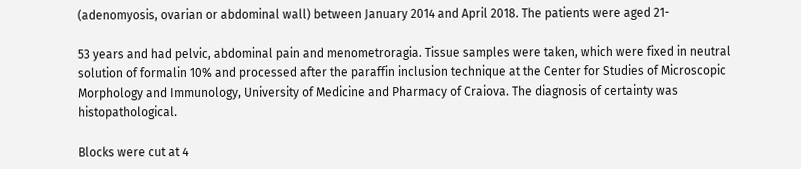(adenomyosis, ovarian or abdominal wall) between January 2014 and April 2018. The patients were aged 21-

53 years and had pelvic, abdominal pain and menometroragia. Tissue samples were taken, which were fixed in neutral solution of formalin 10% and processed after the paraffin inclusion technique at the Center for Studies of Microscopic Morphology and Immunology, University of Medicine and Pharmacy of Craiova. The diagnosis of certainty was histopathological.

Blocks were cut at 4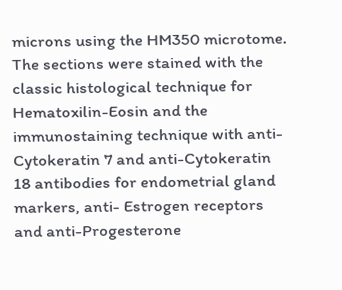microns using the HM350 microtome. The sections were stained with the classic histological technique for Hematoxilin-Eosin and the immunostaining technique with anti-Cytokeratin 7 and anti-Cytokeratin 18 antibodies for endometrial gland markers, anti- Estrogen receptors and anti-Progesterone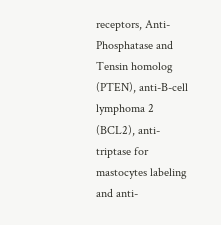receptors, Anti-Phosphatase and Tensin homolog (PTEN), anti-B-cell lymphoma 2 (BCL2), anti-triptase for mastocytes labeling and anti-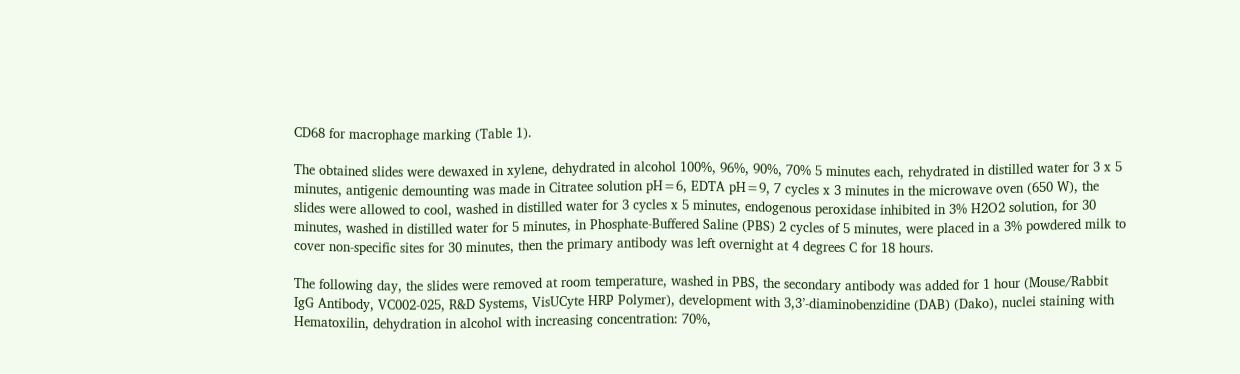CD68 for macrophage marking (Table 1).

The obtained slides were dewaxed in xylene, dehydrated in alcohol 100%, 96%, 90%, 70% 5 minutes each, rehydrated in distilled water for 3 x 5 minutes, antigenic demounting was made in Citratee solution pH=6, EDTA pH=9, 7 cycles x 3 minutes in the microwave oven (650 W), the slides were allowed to cool, washed in distilled water for 3 cycles x 5 minutes, endogenous peroxidase inhibited in 3% H2O2 solution, for 30 minutes, washed in distilled water for 5 minutes, in Phosphate-Buffered Saline (PBS) 2 cycles of 5 minutes, were placed in a 3% powdered milk to cover non-specific sites for 30 minutes, then the primary antibody was left overnight at 4 degrees C for 18 hours.

The following day, the slides were removed at room temperature, washed in PBS, the secondary antibody was added for 1 hour (Mouse/Rabbit IgG Antibody, VC002-025, R&D Systems, VisUCyte HRP Polymer), development with 3,3’-diaminobenzidine (DAB) (Dako), nuclei staining with Hematoxilin, dehydration in alcohol with increasing concentration: 70%,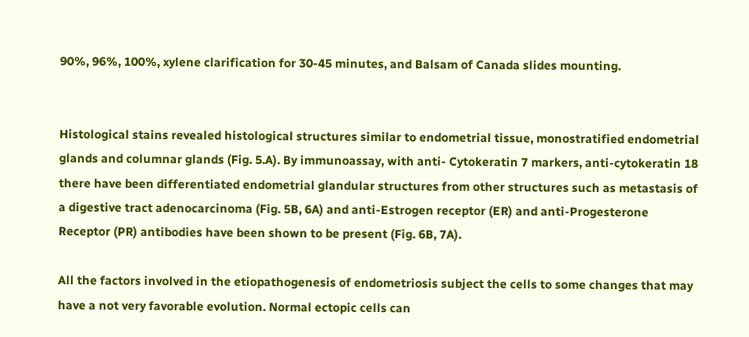90%, 96%, 100%, xylene clarification for 30-45 minutes, and Balsam of Canada slides mounting.


Histological stains revealed histological structures similar to endometrial tissue, monostratified endometrial glands and columnar glands (Fig. 5.A). By immunoassay, with anti- Cytokeratin 7 markers, anti-cytokeratin 18 there have been differentiated endometrial glandular structures from other structures such as metastasis of a digestive tract adenocarcinoma (Fig. 5B, 6A) and anti-Estrogen receptor (ER) and anti-Progesterone Receptor (PR) antibodies have been shown to be present (Fig. 6B, 7A).

All the factors involved in the etiopathogenesis of endometriosis subject the cells to some changes that may have a not very favorable evolution. Normal ectopic cells can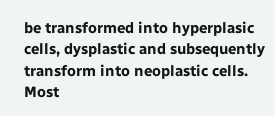be transformed into hyperplasic cells, dysplastic and subsequently transform into neoplastic cells. Most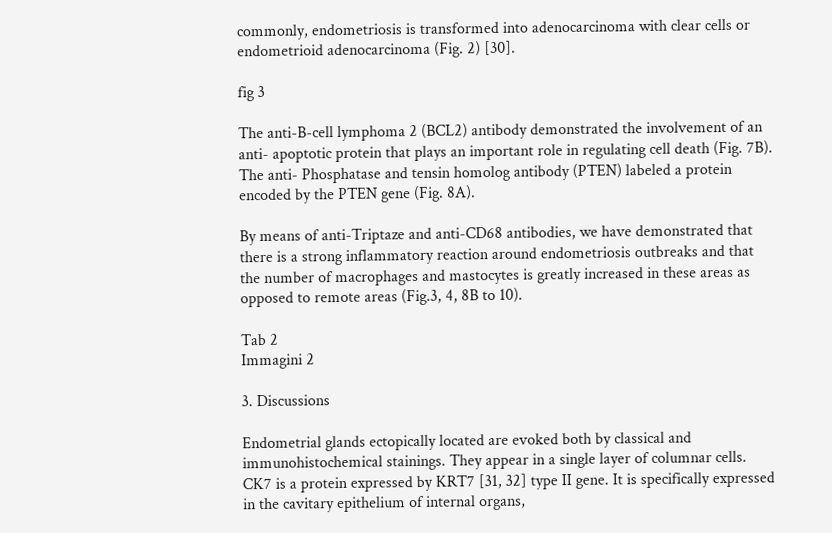commonly, endometriosis is transformed into adenocarcinoma with clear cells or endometrioid adenocarcinoma (Fig. 2) [30].

fig 3

The anti-B-cell lymphoma 2 (BCL2) antibody demonstrated the involvement of an anti- apoptotic protein that plays an important role in regulating cell death (Fig. 7B). The anti- Phosphatase and tensin homolog antibody (PTEN) labeled a protein encoded by the PTEN gene (Fig. 8A).

By means of anti-Triptaze and anti-CD68 antibodies, we have demonstrated that there is a strong inflammatory reaction around endometriosis outbreaks and that the number of macrophages and mastocytes is greatly increased in these areas as opposed to remote areas (Fig.3, 4, 8B to 10).

Tab 2
Immagini 2

3. Discussions

Endometrial glands ectopically located are evoked both by classical and immunohistochemical stainings. They appear in a single layer of columnar cells. CK7 is a protein expressed by KRT7 [31, 32] type II gene. It is specifically expressed in the cavitary epithelium of internal organs,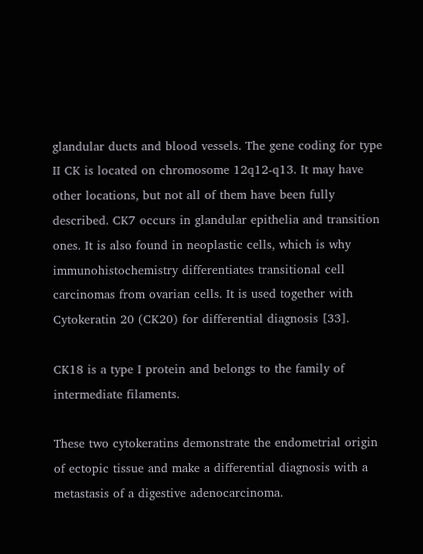glandular ducts and blood vessels. The gene coding for type II CK is located on chromosome 12q12-q13. It may have other locations, but not all of them have been fully described. CK7 occurs in glandular epithelia and transition ones. It is also found in neoplastic cells, which is why immunohistochemistry differentiates transitional cell carcinomas from ovarian cells. It is used together with Cytokeratin 20 (CK20) for differential diagnosis [33].

CK18 is a type I protein and belongs to the family of intermediate filaments.

These two cytokeratins demonstrate the endometrial origin of ectopic tissue and make a differential diagnosis with a metastasis of a digestive adenocarcinoma.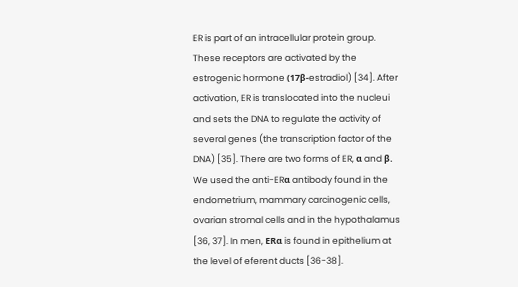ER is part of an intracellular protein group. These receptors are activated by the estrogenic hormone (17β-estradiol) [34]. After activation, ER is translocated into the nucleui and sets the DNA to regulate the activity of several genes (the transcription factor of the DNA) [35]. There are two forms of ER, α and β. We used the anti-ERα antibody found in the endometrium, mammary carcinogenic cells, ovarian stromal cells and in the hypothalamus [36, 37]. In men, ERα is found in epithelium at the level of eferent ducts [36-38].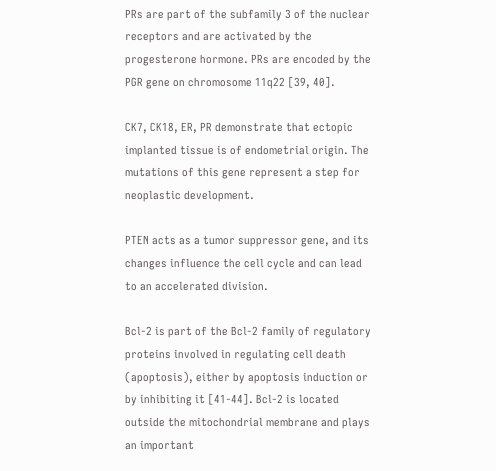PRs are part of the subfamily 3 of the nuclear receptors and are activated by the progesterone hormone. PRs are encoded by the PGR gene on chromosome 11q22 [39, 40].

CK7, CK18, ER, PR demonstrate that ectopic implanted tissue is of endometrial origin. The mutations of this gene represent a step for neoplastic development.

PTEN acts as a tumor suppressor gene, and its changes influence the cell cycle and can lead to an accelerated division.

Bcl-2 is part of the Bcl-2 family of regulatory proteins involved in regulating cell death (apoptosis), either by apoptosis induction or by inhibiting it [41-44]. Bcl-2 is located outside the mitochondrial membrane and plays an important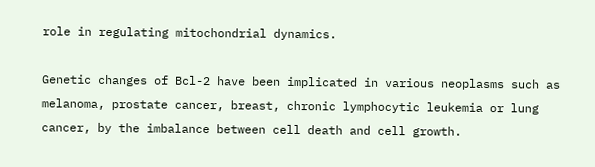role in regulating mitochondrial dynamics.

Genetic changes of Bcl-2 have been implicated in various neoplasms such as melanoma, prostate cancer, breast, chronic lymphocytic leukemia or lung cancer, by the imbalance between cell death and cell growth.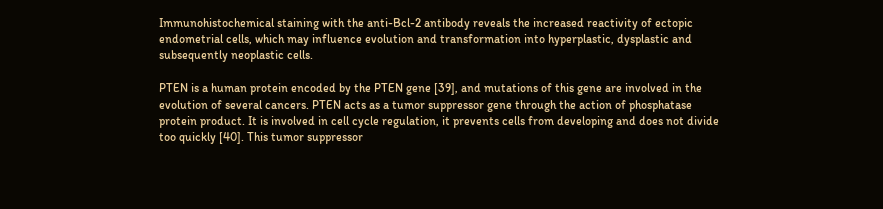Immunohistochemical staining with the anti-Bcl-2 antibody reveals the increased reactivity of ectopic endometrial cells, which may influence evolution and transformation into hyperplastic, dysplastic and subsequently neoplastic cells.

PTEN is a human protein encoded by the PTEN gene [39], and mutations of this gene are involved in the evolution of several cancers. PTEN acts as a tumor suppressor gene through the action of phosphatase protein product. It is involved in cell cycle regulation, it prevents cells from developing and does not divide too quickly [40]. This tumor suppressor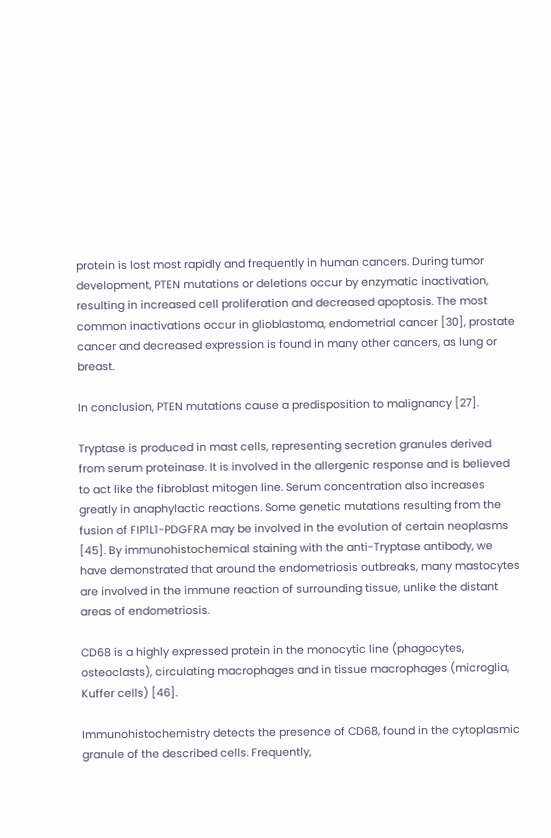protein is lost most rapidly and frequently in human cancers. During tumor development, PTEN mutations or deletions occur by enzymatic inactivation, resulting in increased cell proliferation and decreased apoptosis. The most common inactivations occur in glioblastoma, endometrial cancer [30], prostate cancer and decreased expression is found in many other cancers, as lung or breast.

In conclusion, PTEN mutations cause a predisposition to malignancy [27].

Tryptase is produced in mast cells, representing secretion granules derived from serum proteinase. It is involved in the allergenic response and is believed to act like the fibroblast mitogen line. Serum concentration also increases greatly in anaphylactic reactions. Some genetic mutations resulting from the fusion of FIP1L1-PDGFRA may be involved in the evolution of certain neoplasms [45]. By immunohistochemical staining with the anti-Tryptase antibody, we have demonstrated that around the endometriosis outbreaks, many mastocytes are involved in the immune reaction of surrounding tissue, unlike the distant areas of endometriosis.

CD68 is a highly expressed protein in the monocytic line (phagocytes, osteoclasts), circulating macrophages and in tissue macrophages (microglia, Kuffer cells) [46].

Immunohistochemistry detects the presence of CD68, found in the cytoplasmic granule of the described cells. Frequently,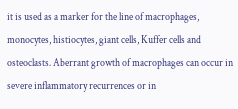it is used as a marker for the line of macrophages, monocytes, histiocytes, giant cells, Kuffer cells and osteoclasts. Aberrant growth of macrophages can occur in severe inflammatory recurrences or in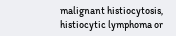malignant histiocytosis, histiocytic lymphoma or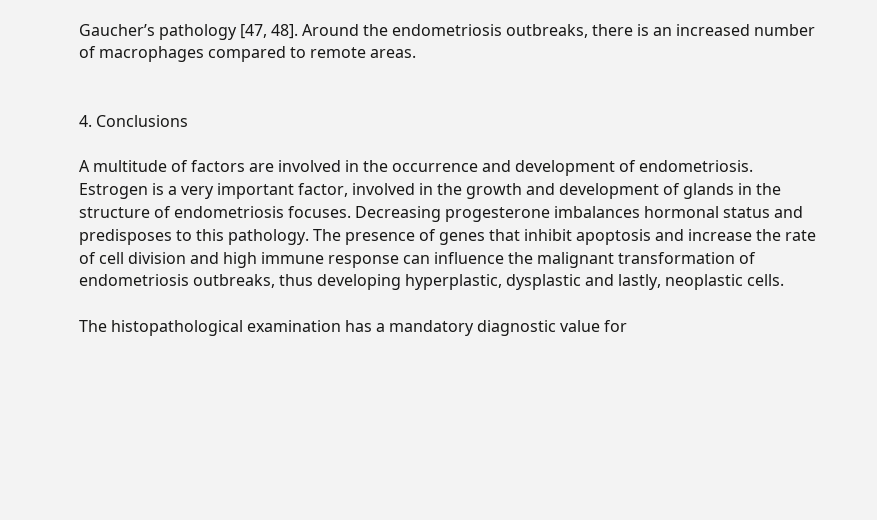Gaucher’s pathology [47, 48]. Around the endometriosis outbreaks, there is an increased number of macrophages compared to remote areas.


4. Conclusions

A multitude of factors are involved in the occurrence and development of endometriosis. Estrogen is a very important factor, involved in the growth and development of glands in the structure of endometriosis focuses. Decreasing progesterone imbalances hormonal status and predisposes to this pathology. The presence of genes that inhibit apoptosis and increase the rate of cell division and high immune response can influence the malignant transformation of endometriosis outbreaks, thus developing hyperplastic, dysplastic and lastly, neoplastic cells.

The histopathological examination has a mandatory diagnostic value for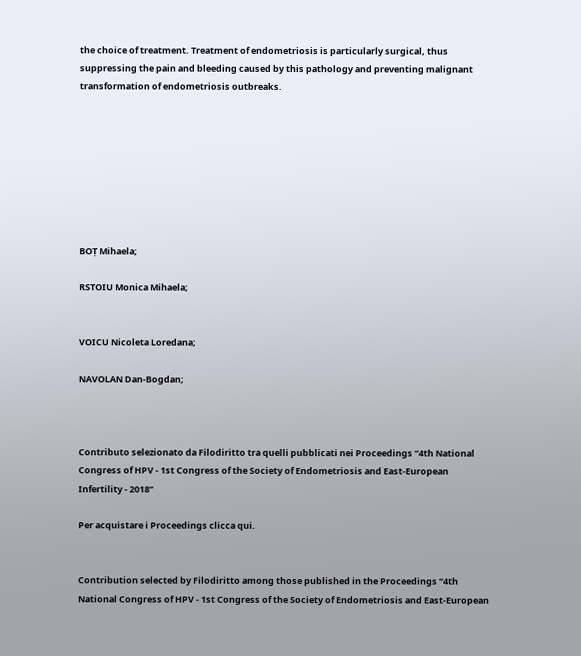the choice of treatment. Treatment of endometriosis is particularly surgical, thus suppressing the pain and bleeding caused by this pathology and preventing malignant transformation of endometriosis outbreaks.








BOȚ Mihaela;

RSTOIU Monica Mihaela;


VOICU Nicoleta Loredana;

NAVOLAN Dan-Bogdan;



Contributo selezionato da Filodiritto tra quelli pubblicati nei Proceedings “4th National Congress of HPV - 1st Congress of the Society of Endometriosis and East-European Infertility - 2018”

Per acquistare i Proceedings clicca qui.


Contribution selected by Filodiritto among those published in the Proceedings “4th National Congress of HPV - 1st Congress of the Society of Endometriosis and East-European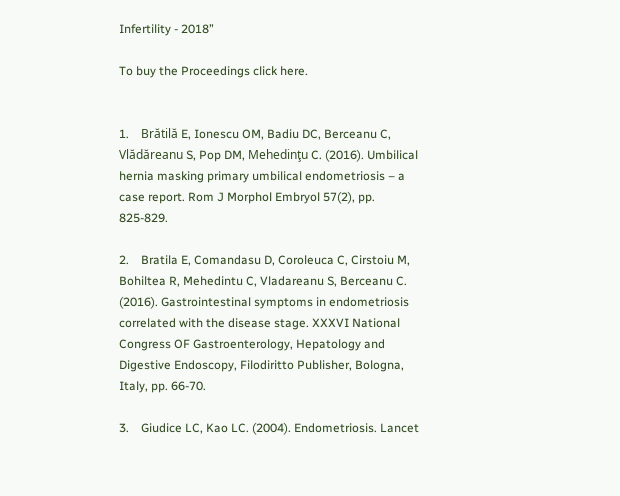Infertility - 2018”

To buy the Proceedings click here.


1.    Brătilă E, Ionescu OM, Badiu DC, Berceanu C, Vlădăreanu S, Pop DM, Mehedinţu C. (2016). Umbilical hernia masking primary umbilical endometriosis – a case report. Rom J Morphol Embryol 57(2), pp. 825-829.

2.    Bratila E, Comandasu D, Coroleuca C, Cirstoiu M, Bohiltea R, Mehedintu C, Vladareanu S, Berceanu C. (2016). Gastrointestinal symptoms in endometriosis correlated with the disease stage. XXXVI National Congress OF Gastroenterology, Hepatology and Digestive Endoscopy, Filodiritto Publisher, Bologna, Italy, pp. 66-70.

3.    Giudice LC, Kao LC. (2004). Endometriosis. Lancet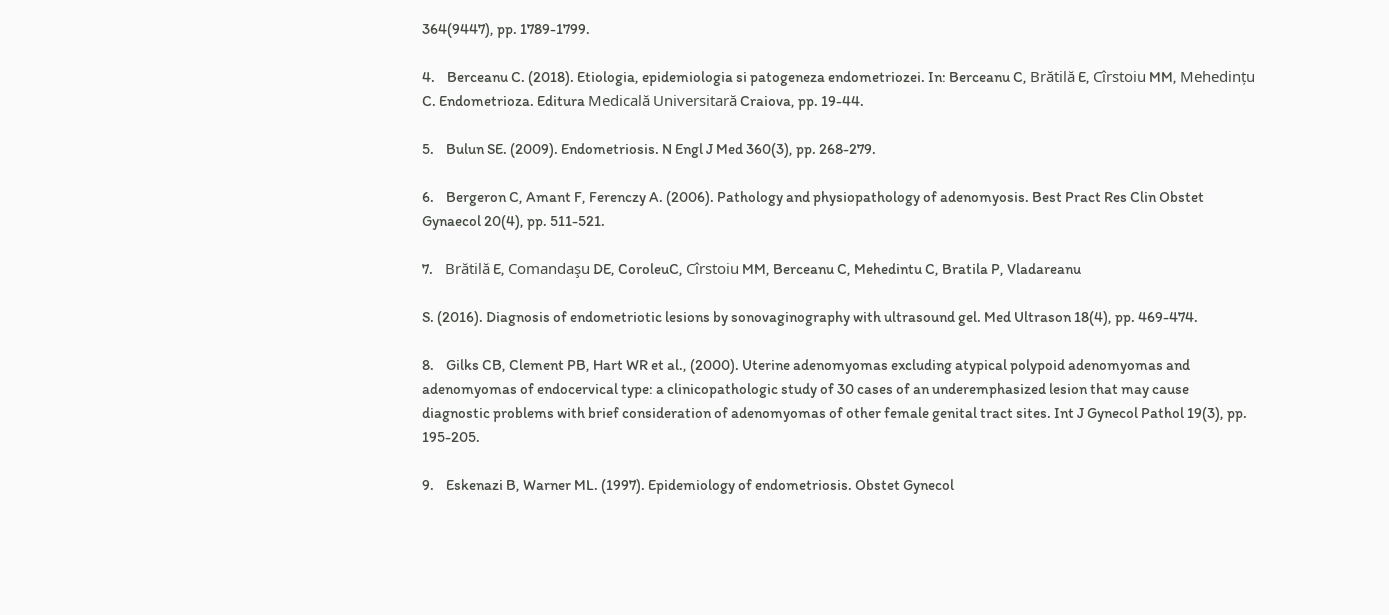364(9447), pp. 1789-1799.

4.    Berceanu C. (2018). Etiologia, epidemiologia si patogeneza endometriozei. In: Berceanu C, Brătilă E, Cîrstoiu MM, Mehedințu C. Endometrioza. Editura Medicală Universitară Craiova, pp. 19-44.

5.    Bulun SE. (2009). Endometriosis. N Engl J Med 360(3), pp. 268-279.

6.    Bergeron C, Amant F, Ferenczy A. (2006). Pathology and physiopathology of adenomyosis. Best Pract Res Clin Obstet Gynaecol 20(4), pp. 511-521.

7.    Brătilă E, Comandaşu DE, CoroleuC, Cîrstoiu MM, Berceanu C, Mehedintu C, Bratila P, Vladareanu

S. (2016). Diagnosis of endometriotic lesions by sonovaginography with ultrasound gel. Med Ultrason 18(4), pp. 469-474.

8.    Gilks CB, Clement PB, Hart WR et al., (2000). Uterine adenomyomas excluding atypical polypoid adenomyomas and adenomyomas of endocervical type: a clinicopathologic study of 30 cases of an underemphasized lesion that may cause diagnostic problems with brief consideration of adenomyomas of other female genital tract sites. Int J Gynecol Pathol 19(3), pp. 195-205.

9.    Eskenazi B, Warner ML. (1997). Epidemiology of endometriosis. Obstet Gynecol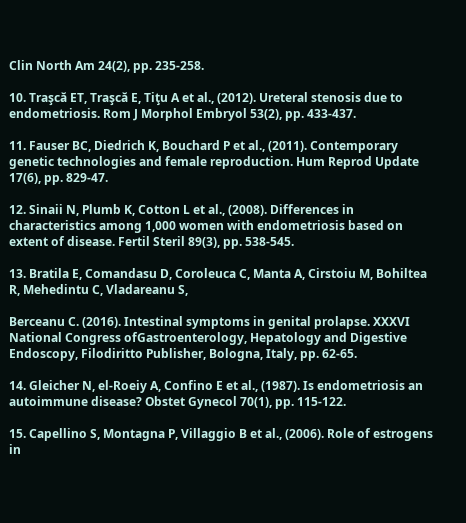Clin North Am 24(2), pp. 235-258.

10. Traşcă ET, Traşcă E, Tiţu A et al., (2012). Ureteral stenosis due to endometriosis. Rom J Morphol Embryol 53(2), pp. 433-437.

11. Fauser BC, Diedrich K, Bouchard P et al., (2011). Contemporary genetic technologies and female reproduction. Hum Reprod Update 17(6), pp. 829-47.

12. Sinaii N, Plumb K, Cotton L et al., (2008). Differences in characteristics among 1,000 women with endometriosis based on extent of disease. Fertil Steril 89(3), pp. 538-545.

13. Bratila E, Comandasu D, Coroleuca C, Manta A, Cirstoiu M, Bohiltea R, Mehedintu C, Vladareanu S,

Berceanu C. (2016). Intestinal symptoms in genital prolapse. XXXVI National Congress ofGastroenterology, Hepatology and Digestive Endoscopy, Filodiritto Publisher, Bologna, Italy, pp. 62-65.

14. Gleicher N, el-Roeiy A, Confino E et al., (1987). Is endometriosis an autoimmune disease? Obstet Gynecol 70(1), pp. 115-122.

15. Capellino S, Montagna P, Villaggio B et al., (2006). Role of estrogens in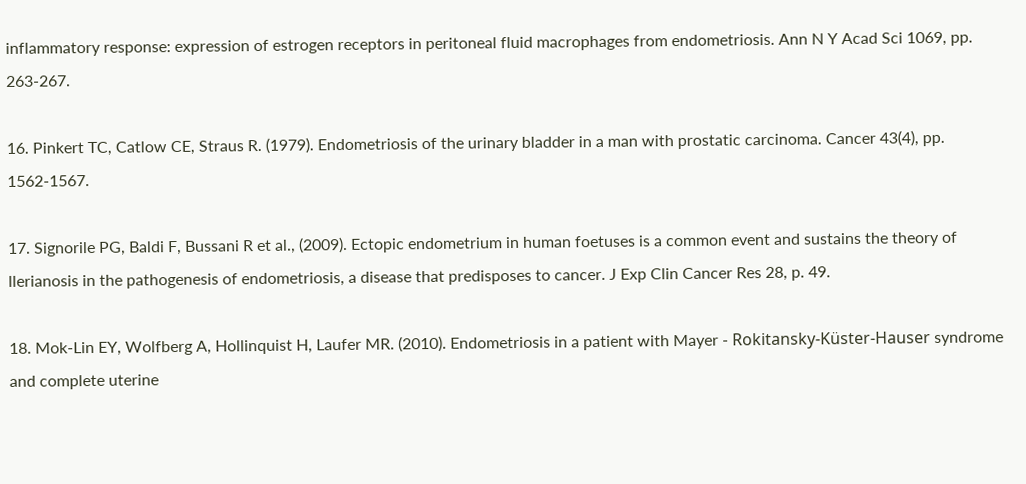inflammatory response: expression of estrogen receptors in peritoneal fluid macrophages from endometriosis. Ann N Y Acad Sci 1069, pp. 263-267.

16. Pinkert TC, Catlow CE, Straus R. (1979). Endometriosis of the urinary bladder in a man with prostatic carcinoma. Cancer 43(4), pp. 1562-1567.

17. Signorile PG, Baldi F, Bussani R et al., (2009). Ectopic endometrium in human foetuses is a common event and sustains the theory of llerianosis in the pathogenesis of endometriosis, a disease that predisposes to cancer. J Exp Clin Cancer Res 28, p. 49.

18. Mok-Lin EY, Wolfberg A, Hollinquist H, Laufer MR. (2010). Endometriosis in a patient with Mayer - Rokitansky-Küster-Hauser syndrome and complete uterine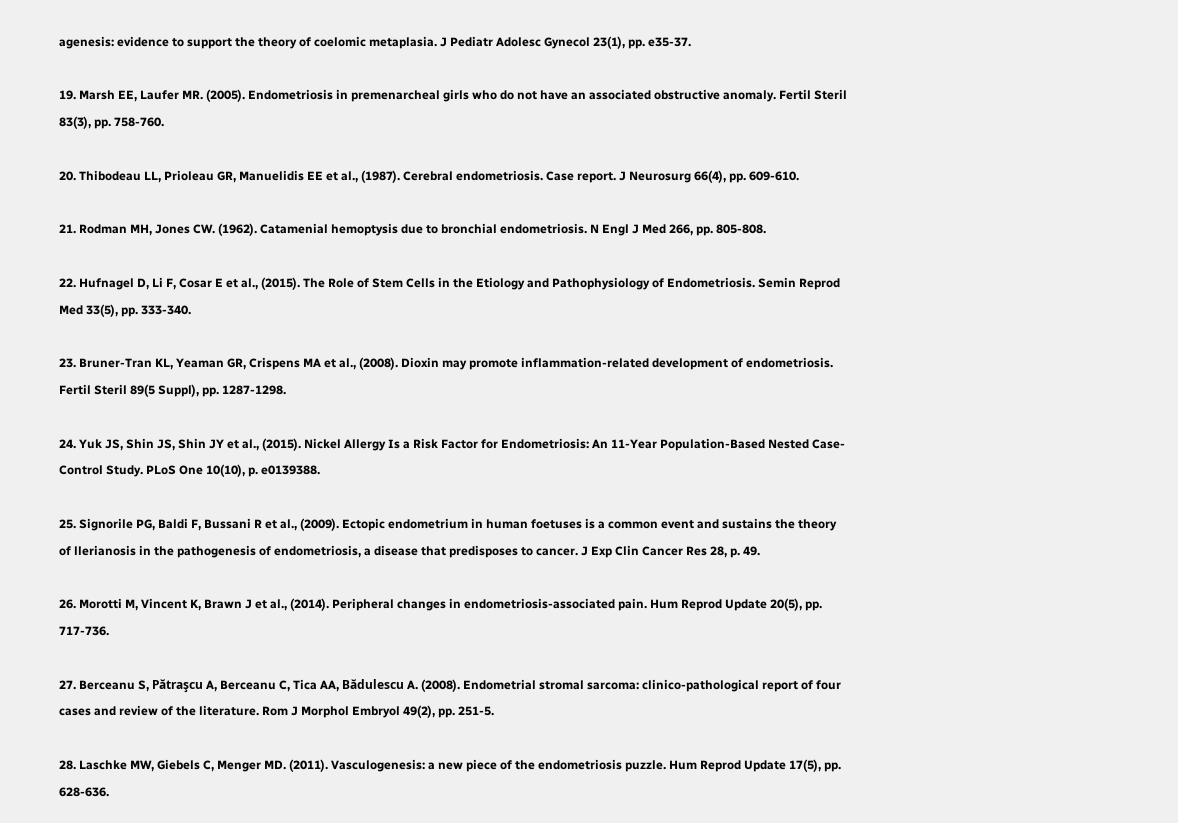agenesis: evidence to support the theory of coelomic metaplasia. J Pediatr Adolesc Gynecol 23(1), pp. e35-37.

19. Marsh EE, Laufer MR. (2005). Endometriosis in premenarcheal girls who do not have an associated obstructive anomaly. Fertil Steril 83(3), pp. 758-760.

20. Thibodeau LL, Prioleau GR, Manuelidis EE et al., (1987). Cerebral endometriosis. Case report. J Neurosurg 66(4), pp. 609-610.

21. Rodman MH, Jones CW. (1962). Catamenial hemoptysis due to bronchial endometriosis. N Engl J Med 266, pp. 805-808.

22. Hufnagel D, Li F, Cosar E et al., (2015). The Role of Stem Cells in the Etiology and Pathophysiology of Endometriosis. Semin Reprod Med 33(5), pp. 333-340.

23. Bruner-Tran KL, Yeaman GR, Crispens MA et al., (2008). Dioxin may promote inflammation-related development of endometriosis. Fertil Steril 89(5 Suppl), pp. 1287-1298.

24. Yuk JS, Shin JS, Shin JY et al., (2015). Nickel Allergy Is a Risk Factor for Endometriosis: An 11-Year Population-Based Nested Case-Control Study. PLoS One 10(10), p. e0139388.

25. Signorile PG, Baldi F, Bussani R et al., (2009). Ectopic endometrium in human foetuses is a common event and sustains the theory of llerianosis in the pathogenesis of endometriosis, a disease that predisposes to cancer. J Exp Clin Cancer Res 28, p. 49.

26. Morotti M, Vincent K, Brawn J et al., (2014). Peripheral changes in endometriosis-associated pain. Hum Reprod Update 20(5), pp. 717-736.

27. Berceanu S, Pătraşcu A, Berceanu C, Tica AA, Bădulescu A. (2008). Endometrial stromal sarcoma: clinico-pathological report of four cases and review of the literature. Rom J Morphol Embryol 49(2), pp. 251-5.

28. Laschke MW, Giebels C, Menger MD. (2011). Vasculogenesis: a new piece of the endometriosis puzzle. Hum Reprod Update 17(5), pp. 628-636.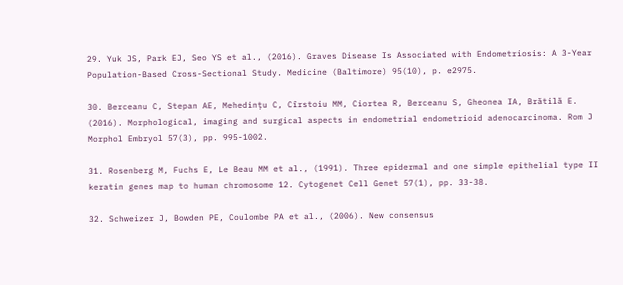29. Yuk JS, Park EJ, Seo YS et al., (2016). Graves Disease Is Associated with Endometriosis: A 3-Year Population-Based Cross-Sectional Study. Medicine (Baltimore) 95(10), p. e2975.

30. Berceanu C, Stepan AE, Mehedințu C, Cîrstoiu MM, Ciortea R, Berceanu S, Gheonea IA, Brătilă E. (2016). Morphological, imaging and surgical aspects in endometrial endometrioid adenocarcinoma. Rom J Morphol Embryol 57(3), pp. 995-1002.

31. Rosenberg M, Fuchs E, Le Beau MM et al., (1991). Three epidermal and one simple epithelial type II keratin genes map to human chromosome 12. Cytogenet Cell Genet 57(1), pp. 33-38.

32. Schweizer J, Bowden PE, Coulombe PA et al., (2006). New consensus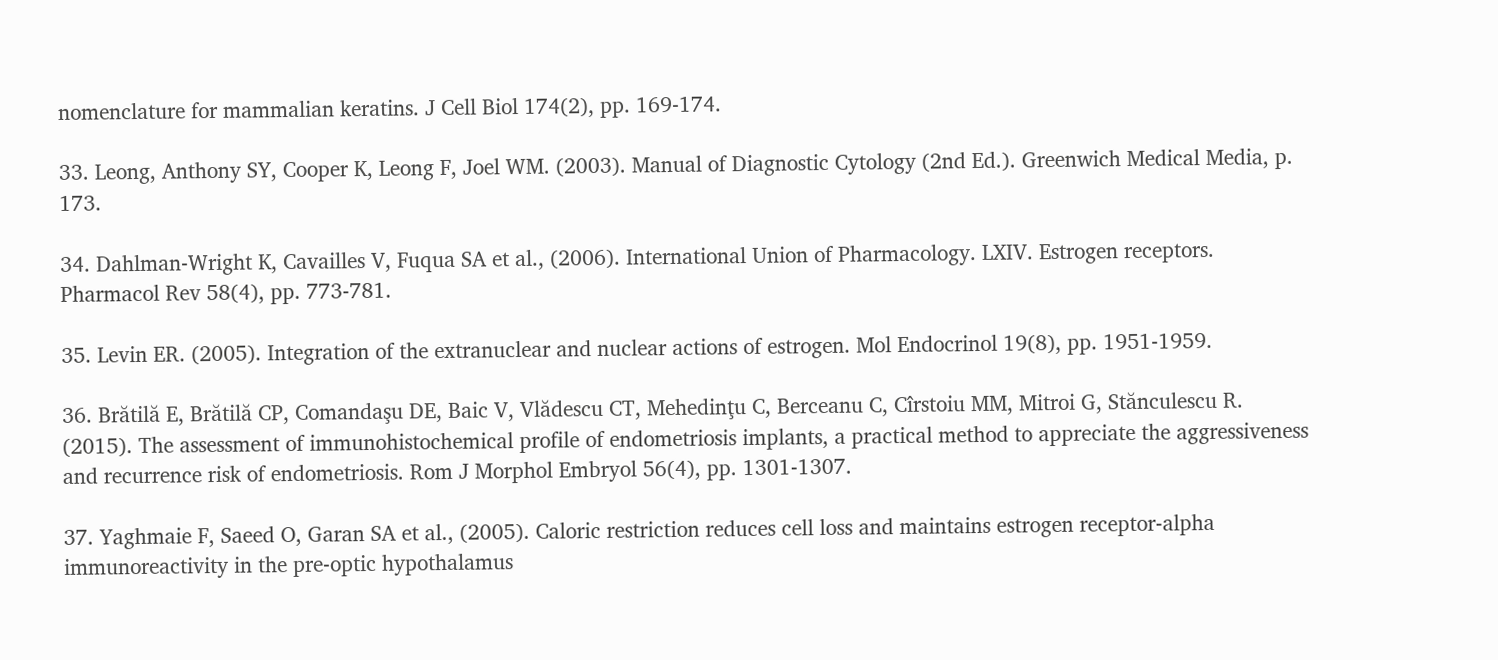nomenclature for mammalian keratins. J Cell Biol 174(2), pp. 169-174.

33. Leong, Anthony SY, Cooper K, Leong F, Joel WM. (2003). Manual of Diagnostic Cytology (2nd Ed.). Greenwich Medical Media, p. 173.

34. Dahlman-Wright K, Cavailles V, Fuqua SA et al., (2006). International Union of Pharmacology. LXIV. Estrogen receptors. Pharmacol Rev 58(4), pp. 773-781.

35. Levin ER. (2005). Integration of the extranuclear and nuclear actions of estrogen. Mol Endocrinol 19(8), pp. 1951-1959.

36. Brătilă E, Brătilă CP, Comandaşu DE, Baic V, Vlădescu CT, Mehedinţu C, Berceanu C, Cîrstoiu MM, Mitroi G, Stănculescu R. (2015). The assessment of immunohistochemical profile of endometriosis implants, a practical method to appreciate the aggressiveness and recurrence risk of endometriosis. Rom J Morphol Embryol 56(4), pp. 1301-1307.

37. Yaghmaie F, Saeed O, Garan SA et al., (2005). Caloric restriction reduces cell loss and maintains estrogen receptor-alpha immunoreactivity in the pre-optic hypothalamus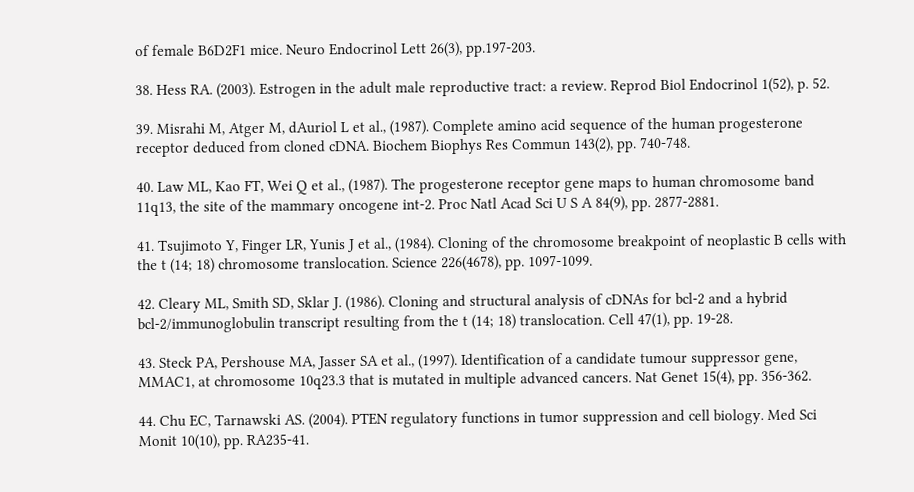of female B6D2F1 mice. Neuro Endocrinol Lett 26(3), pp.197-203.

38. Hess RA. (2003). Estrogen in the adult male reproductive tract: a review. Reprod Biol Endocrinol 1(52), p. 52.

39. Misrahi M, Atger M, dAuriol L et al., (1987). Complete amino acid sequence of the human progesterone receptor deduced from cloned cDNA. Biochem Biophys Res Commun 143(2), pp. 740-748.

40. Law ML, Kao FT, Wei Q et al., (1987). The progesterone receptor gene maps to human chromosome band 11q13, the site of the mammary oncogene int-2. Proc Natl Acad Sci U S A 84(9), pp. 2877-2881.

41. Tsujimoto Y, Finger LR, Yunis J et al., (1984). Cloning of the chromosome breakpoint of neoplastic B cells with the t (14; 18) chromosome translocation. Science 226(4678), pp. 1097-1099.

42. Cleary ML, Smith SD, Sklar J. (1986). Cloning and structural analysis of cDNAs for bcl-2 and a hybrid bcl-2/immunoglobulin transcript resulting from the t (14; 18) translocation. Cell 47(1), pp. 19-28.

43. Steck PA, Pershouse MA, Jasser SA et al., (1997). Identification of a candidate tumour suppressor gene, MMAC1, at chromosome 10q23.3 that is mutated in multiple advanced cancers. Nat Genet 15(4), pp. 356-362.

44. Chu EC, Tarnawski AS. (2004). PTEN regulatory functions in tumor suppression and cell biology. Med Sci Monit 10(10), pp. RA235-41.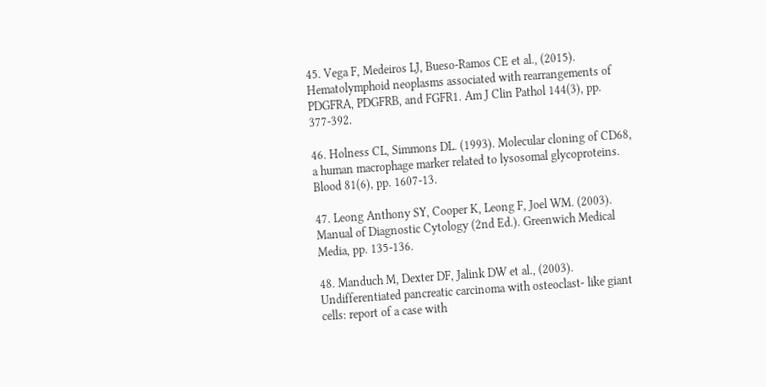45. Vega F, Medeiros LJ, Bueso-Ramos CE et al., (2015). Hematolymphoid neoplasms associated with rearrangements of PDGFRA, PDGFRB, and FGFR1. Am J Clin Pathol 144(3), pp. 377-392.

46. Holness CL, Simmons DL. (1993). Molecular cloning of CD68, a human macrophage marker related to lysosomal glycoproteins. Blood 81(6), pp. 1607-13.

47. Leong Anthony SY, Cooper K, Leong F, Joel WM. (2003). Manual of Diagnostic Cytology (2nd Ed.). Greenwich Medical Media, pp. 135-136.

48. Manduch M, Dexter DF, Jalink DW et al., (2003). Undifferentiated pancreatic carcinoma with osteoclast- like giant cells: report of a case with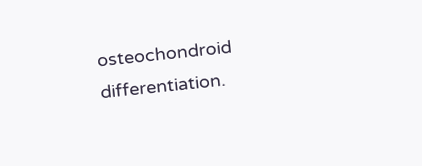osteochondroid differentiation.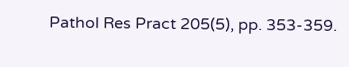Pathol Res Pract 205(5), pp. 353-359.